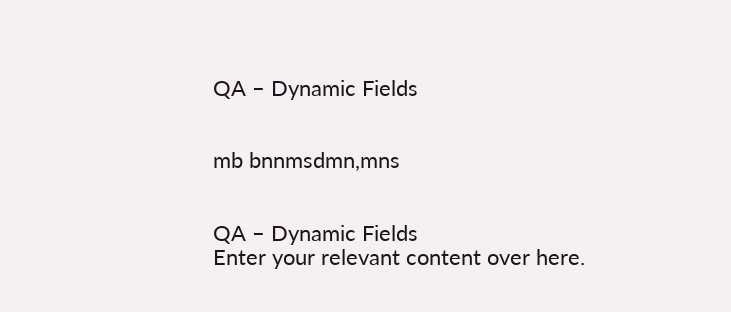QA – Dynamic Fields


mb bnnmsdmn,mns


QA – Dynamic Fields
Enter your relevant content over here.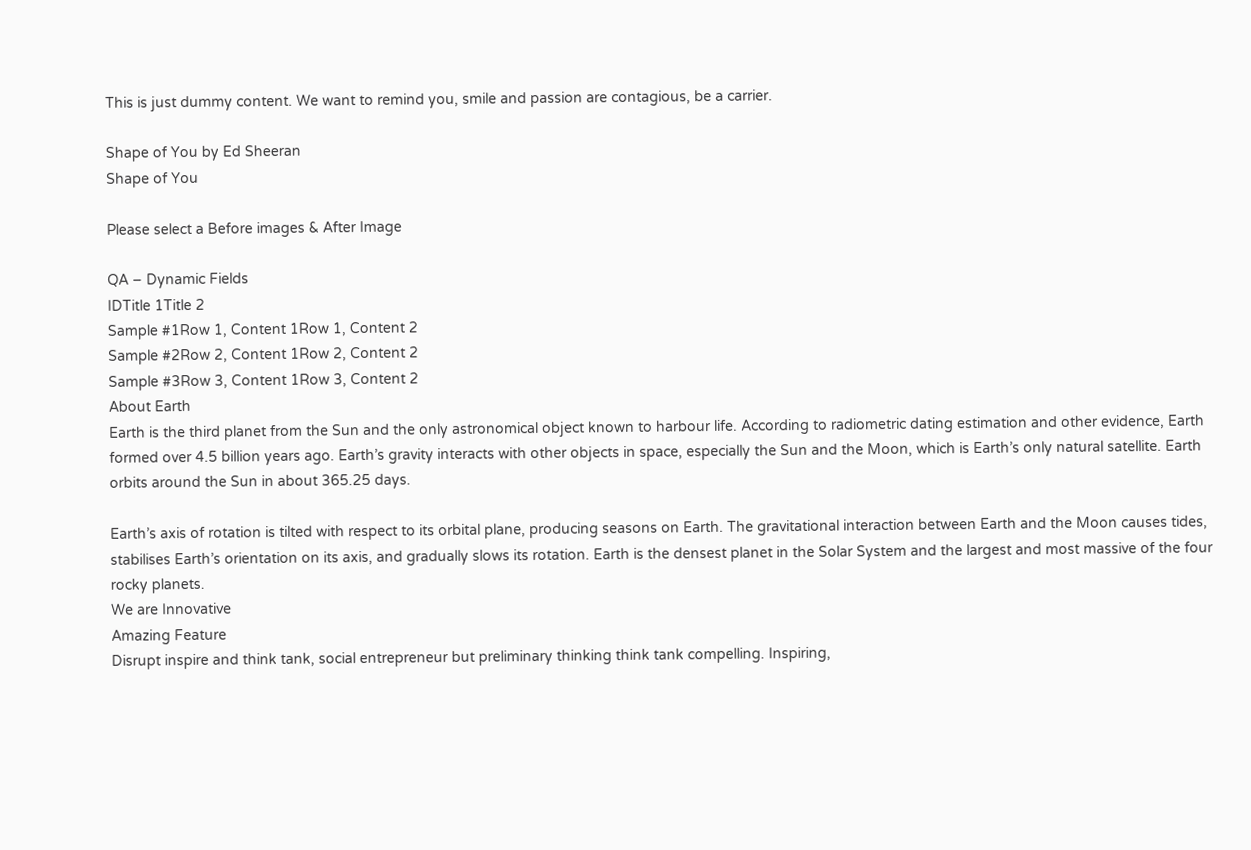This is just dummy content. We want to remind you, smile and passion are contagious, be a carrier.

Shape of You by Ed Sheeran
Shape of You

Please select a Before images & After Image

QA – Dynamic Fields
IDTitle 1Title 2
Sample #1Row 1, Content 1Row 1, Content 2
Sample #2Row 2, Content 1Row 2, Content 2
Sample #3Row 3, Content 1Row 3, Content 2
About Earth
Earth is the third planet from the Sun and the only astronomical object known to harbour life. According to radiometric dating estimation and other evidence, Earth formed over 4.5 billion years ago. Earth’s gravity interacts with other objects in space, especially the Sun and the Moon, which is Earth’s only natural satellite. Earth orbits around the Sun in about 365.25 days.

Earth’s axis of rotation is tilted with respect to its orbital plane, producing seasons on Earth. The gravitational interaction between Earth and the Moon causes tides, stabilises Earth’s orientation on its axis, and gradually slows its rotation. Earth is the densest planet in the Solar System and the largest and most massive of the four rocky planets.
We are Innovative
Amazing Feature
Disrupt inspire and think tank, social entrepreneur but preliminary thinking think tank compelling. Inspiring,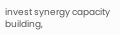invest synergy capacity building,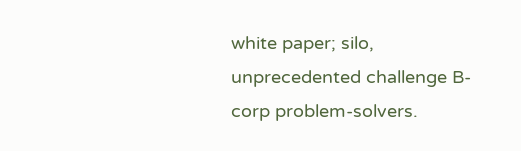white paper; silo, unprecedented challenge B-corp problem-solvers.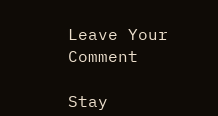Leave Your Comment

Stay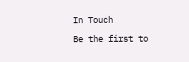In Touch

Be the first to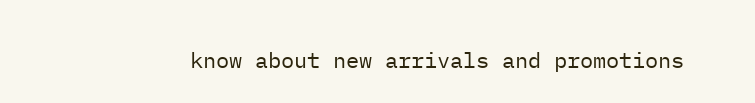know about new arrivals and promotions